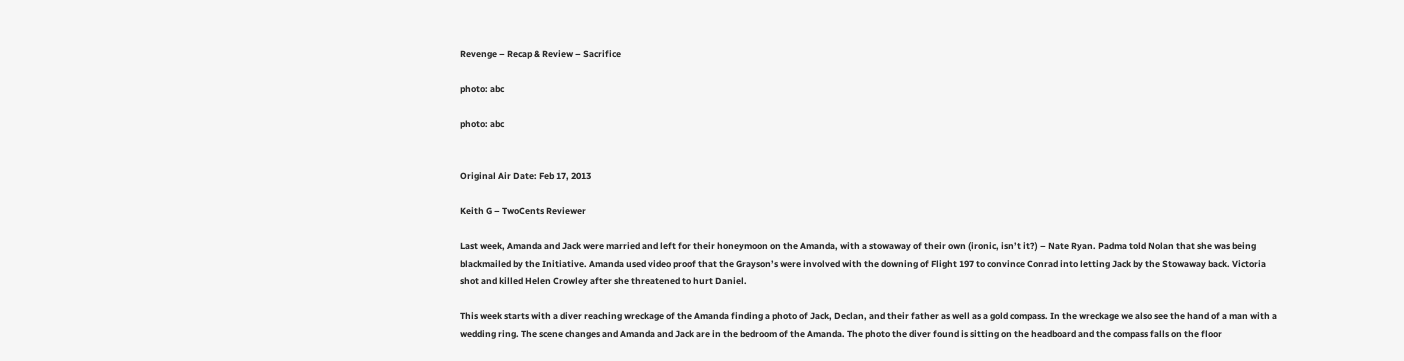Revenge – Recap & Review – Sacrifice

photo: abc

photo: abc


Original Air Date: Feb 17, 2013

Keith G – TwoCents Reviewer

Last week, Amanda and Jack were married and left for their honeymoon on the Amanda, with a stowaway of their own (ironic, isn’t it?) – Nate Ryan. Padma told Nolan that she was being blackmailed by the Initiative. Amanda used video proof that the Grayson’s were involved with the downing of Flight 197 to convince Conrad into letting Jack by the Stowaway back. Victoria shot and killed Helen Crowley after she threatened to hurt Daniel.

This week starts with a diver reaching wreckage of the Amanda finding a photo of Jack, Declan, and their father as well as a gold compass. In the wreckage we also see the hand of a man with a wedding ring. The scene changes and Amanda and Jack are in the bedroom of the Amanda. The photo the diver found is sitting on the headboard and the compass falls on the floor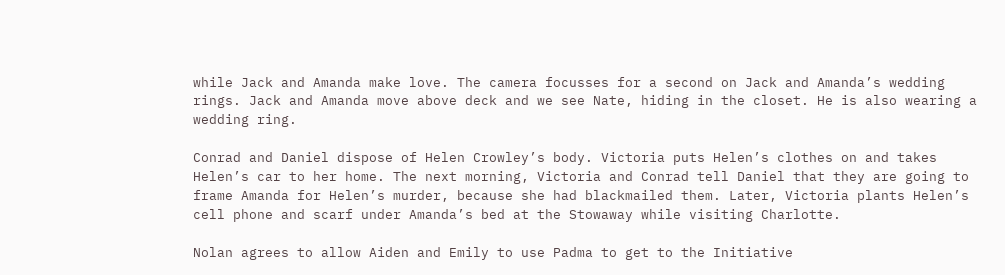while Jack and Amanda make love. The camera focusses for a second on Jack and Amanda’s wedding rings. Jack and Amanda move above deck and we see Nate, hiding in the closet. He is also wearing a wedding ring.

Conrad and Daniel dispose of Helen Crowley’s body. Victoria puts Helen’s clothes on and takes Helen’s car to her home. The next morning, Victoria and Conrad tell Daniel that they are going to frame Amanda for Helen’s murder, because she had blackmailed them. Later, Victoria plants Helen’s cell phone and scarf under Amanda’s bed at the Stowaway while visiting Charlotte.

Nolan agrees to allow Aiden and Emily to use Padma to get to the Initiative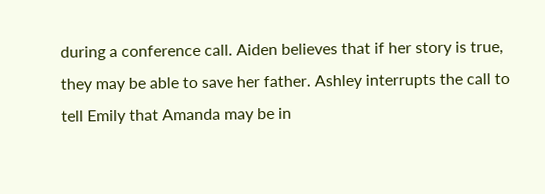during a conference call. Aiden believes that if her story is true, they may be able to save her father. Ashley interrupts the call to tell Emily that Amanda may be in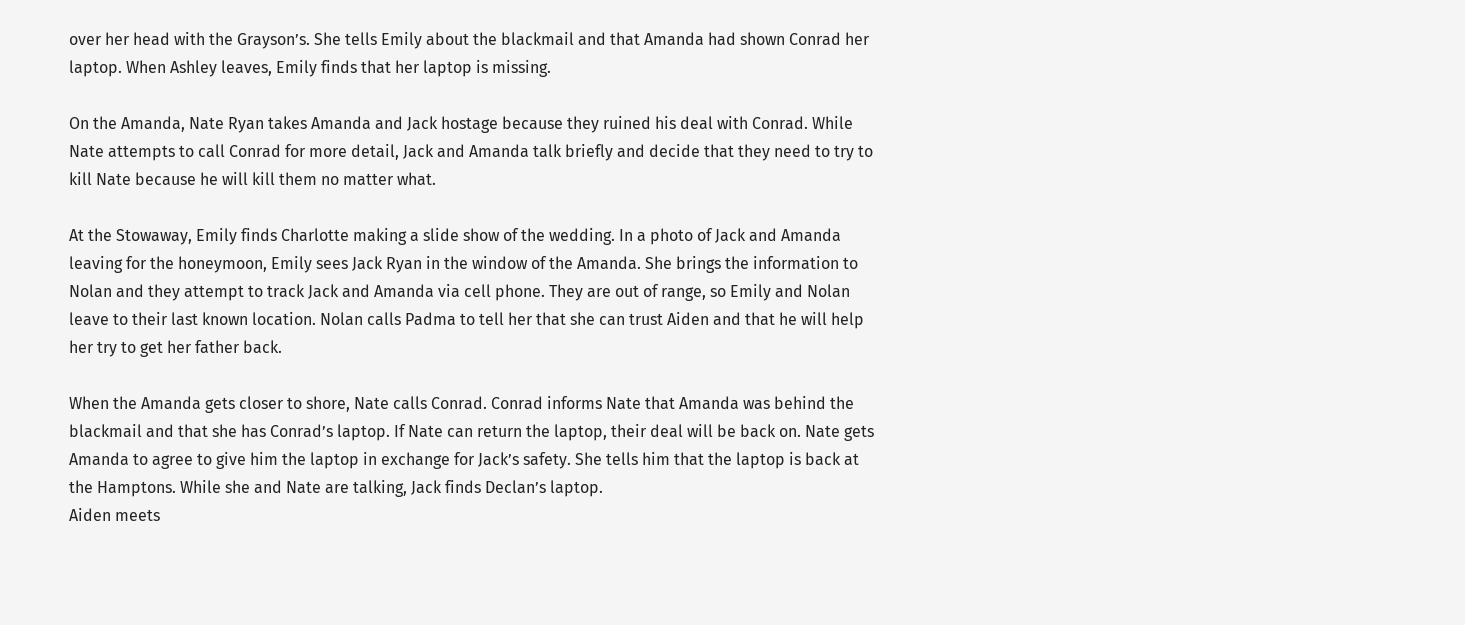over her head with the Grayson’s. She tells Emily about the blackmail and that Amanda had shown Conrad her laptop. When Ashley leaves, Emily finds that her laptop is missing.

On the Amanda, Nate Ryan takes Amanda and Jack hostage because they ruined his deal with Conrad. While Nate attempts to call Conrad for more detail, Jack and Amanda talk briefly and decide that they need to try to kill Nate because he will kill them no matter what.

At the Stowaway, Emily finds Charlotte making a slide show of the wedding. In a photo of Jack and Amanda leaving for the honeymoon, Emily sees Jack Ryan in the window of the Amanda. She brings the information to Nolan and they attempt to track Jack and Amanda via cell phone. They are out of range, so Emily and Nolan leave to their last known location. Nolan calls Padma to tell her that she can trust Aiden and that he will help her try to get her father back.

When the Amanda gets closer to shore, Nate calls Conrad. Conrad informs Nate that Amanda was behind the blackmail and that she has Conrad’s laptop. If Nate can return the laptop, their deal will be back on. Nate gets Amanda to agree to give him the laptop in exchange for Jack’s safety. She tells him that the laptop is back at the Hamptons. While she and Nate are talking, Jack finds Declan’s laptop.
Aiden meets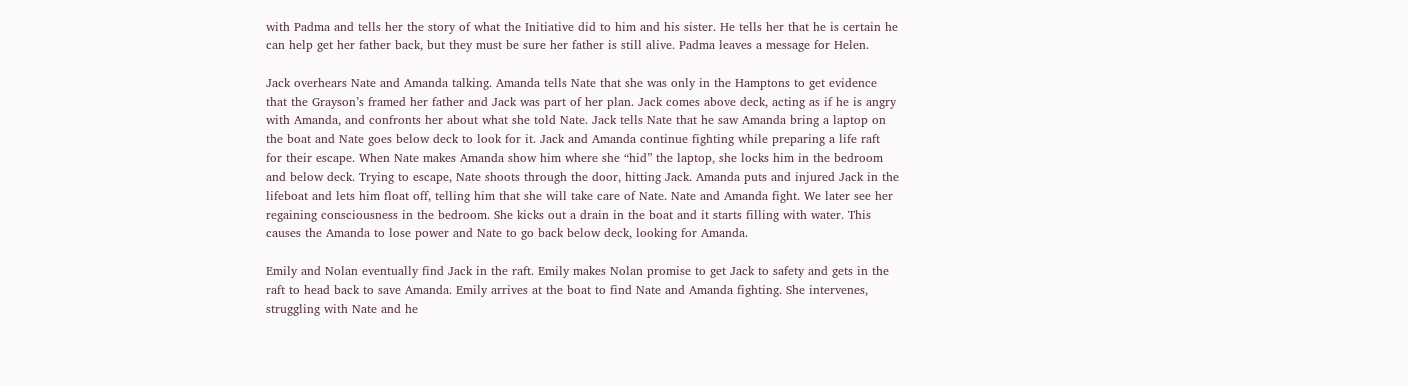with Padma and tells her the story of what the Initiative did to him and his sister. He tells her that he is certain he can help get her father back, but they must be sure her father is still alive. Padma leaves a message for Helen.

Jack overhears Nate and Amanda talking. Amanda tells Nate that she was only in the Hamptons to get evidence that the Grayson’s framed her father and Jack was part of her plan. Jack comes above deck, acting as if he is angry with Amanda, and confronts her about what she told Nate. Jack tells Nate that he saw Amanda bring a laptop on the boat and Nate goes below deck to look for it. Jack and Amanda continue fighting while preparing a life raft for their escape. When Nate makes Amanda show him where she “hid” the laptop, she locks him in the bedroom and below deck. Trying to escape, Nate shoots through the door, hitting Jack. Amanda puts and injured Jack in the lifeboat and lets him float off, telling him that she will take care of Nate. Nate and Amanda fight. We later see her regaining consciousness in the bedroom. She kicks out a drain in the boat and it starts filling with water. This causes the Amanda to lose power and Nate to go back below deck, looking for Amanda.

Emily and Nolan eventually find Jack in the raft. Emily makes Nolan promise to get Jack to safety and gets in the raft to head back to save Amanda. Emily arrives at the boat to find Nate and Amanda fighting. She intervenes, struggling with Nate and he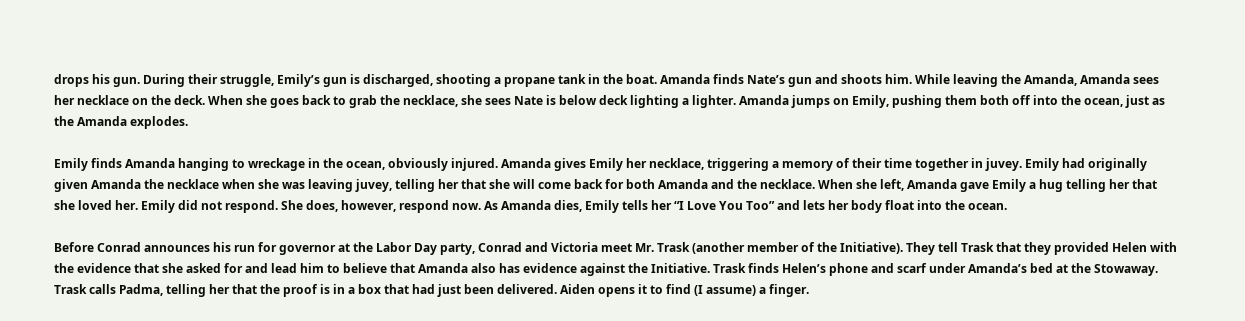drops his gun. During their struggle, Emily’s gun is discharged, shooting a propane tank in the boat. Amanda finds Nate’s gun and shoots him. While leaving the Amanda, Amanda sees her necklace on the deck. When she goes back to grab the necklace, she sees Nate is below deck lighting a lighter. Amanda jumps on Emily, pushing them both off into the ocean, just as the Amanda explodes.

Emily finds Amanda hanging to wreckage in the ocean, obviously injured. Amanda gives Emily her necklace, triggering a memory of their time together in juvey. Emily had originally given Amanda the necklace when she was leaving juvey, telling her that she will come back for both Amanda and the necklace. When she left, Amanda gave Emily a hug telling her that she loved her. Emily did not respond. She does, however, respond now. As Amanda dies, Emily tells her “I Love You Too” and lets her body float into the ocean.

Before Conrad announces his run for governor at the Labor Day party, Conrad and Victoria meet Mr. Trask (another member of the Initiative). They tell Trask that they provided Helen with the evidence that she asked for and lead him to believe that Amanda also has evidence against the Initiative. Trask finds Helen’s phone and scarf under Amanda’s bed at the Stowaway. Trask calls Padma, telling her that the proof is in a box that had just been delivered. Aiden opens it to find (I assume) a finger.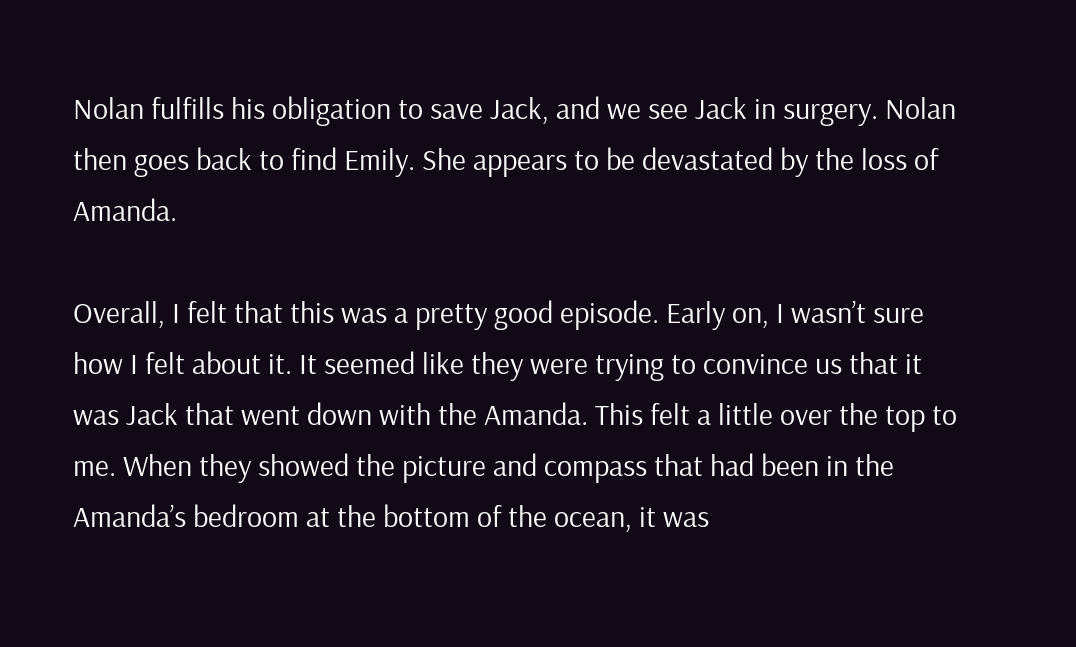Nolan fulfills his obligation to save Jack, and we see Jack in surgery. Nolan then goes back to find Emily. She appears to be devastated by the loss of Amanda.

Overall, I felt that this was a pretty good episode. Early on, I wasn’t sure how I felt about it. It seemed like they were trying to convince us that it was Jack that went down with the Amanda. This felt a little over the top to me. When they showed the picture and compass that had been in the Amanda’s bedroom at the bottom of the ocean, it was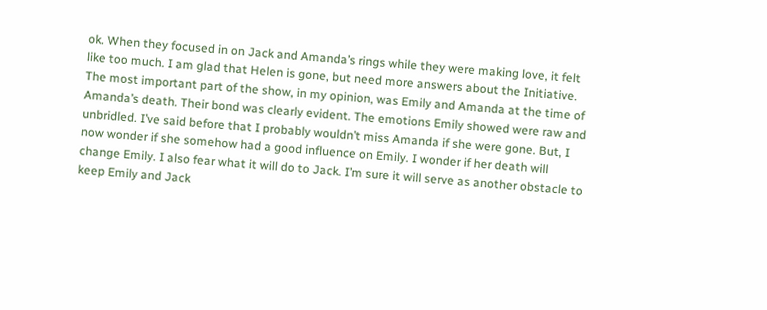ok. When they focused in on Jack and Amanda’s rings while they were making love, it felt like too much. I am glad that Helen is gone, but need more answers about the Initiative. The most important part of the show, in my opinion, was Emily and Amanda at the time of Amanda’s death. Their bond was clearly evident. The emotions Emily showed were raw and unbridled. I’ve said before that I probably wouldn’t miss Amanda if she were gone. But, I now wonder if she somehow had a good influence on Emily. I wonder if her death will change Emily. I also fear what it will do to Jack. I’m sure it will serve as another obstacle to keep Emily and Jack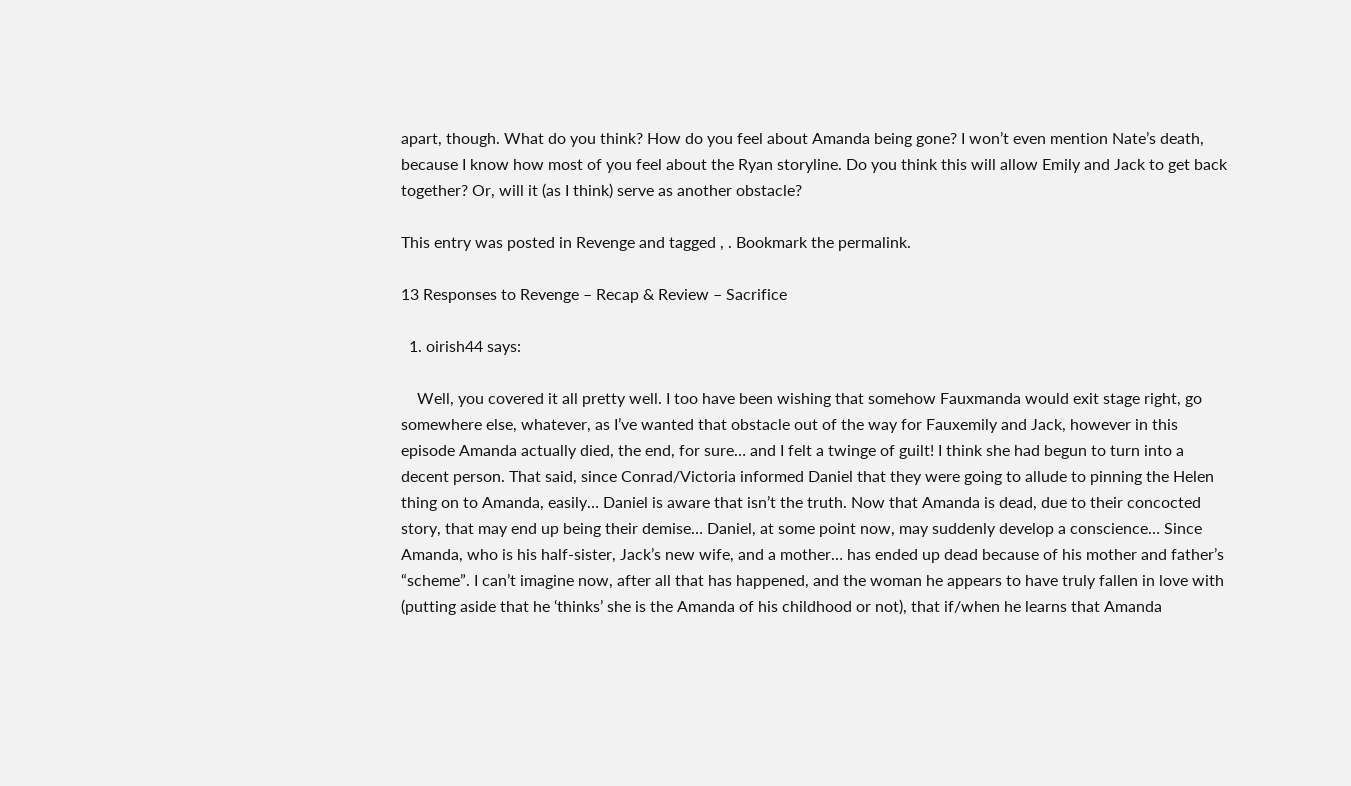apart, though. What do you think? How do you feel about Amanda being gone? I won’t even mention Nate’s death, because I know how most of you feel about the Ryan storyline. Do you think this will allow Emily and Jack to get back together? Or, will it (as I think) serve as another obstacle?

This entry was posted in Revenge and tagged , . Bookmark the permalink.

13 Responses to Revenge – Recap & Review – Sacrifice

  1. oirish44 says:

    Well, you covered it all pretty well. I too have been wishing that somehow Fauxmanda would exit stage right, go somewhere else, whatever, as I’ve wanted that obstacle out of the way for Fauxemily and Jack, however in this episode Amanda actually died, the end, for sure… and I felt a twinge of guilt! I think she had begun to turn into a decent person. That said, since Conrad/Victoria informed Daniel that they were going to allude to pinning the Helen thing on to Amanda, easily… Daniel is aware that isn’t the truth. Now that Amanda is dead, due to their concocted story, that may end up being their demise… Daniel, at some point now, may suddenly develop a conscience… Since Amanda, who is his half-sister, Jack’s new wife, and a mother… has ended up dead because of his mother and father’s “scheme”. I can’t imagine now, after all that has happened, and the woman he appears to have truly fallen in love with (putting aside that he ‘thinks’ she is the Amanda of his childhood or not), that if/when he learns that Amanda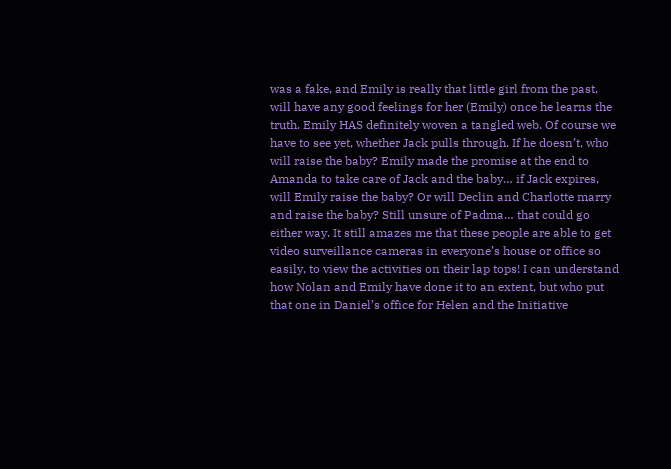was a fake, and Emily is really that little girl from the past, will have any good feelings for her (Emily) once he learns the truth. Emily HAS definitely woven a tangled web. Of course we have to see yet, whether Jack pulls through. If he doesn’t, who will raise the baby? Emily made the promise at the end to Amanda to take care of Jack and the baby… if Jack expires, will Emily raise the baby? Or will Declin and Charlotte marry and raise the baby? Still unsure of Padma… that could go either way. It still amazes me that these people are able to get video surveillance cameras in everyone’s house or office so easily, to view the activities on their lap tops! I can understand how Nolan and Emily have done it to an extent, but who put that one in Daniel’s office for Helen and the Initiative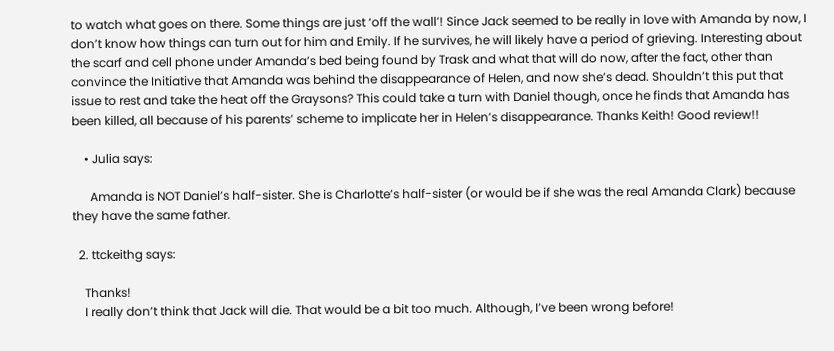to watch what goes on there. Some things are just ‘off the wall’! Since Jack seemed to be really in love with Amanda by now, I don’t know how things can turn out for him and Emily. If he survives, he will likely have a period of grieving. Interesting about the scarf and cell phone under Amanda’s bed being found by Trask and what that will do now, after the fact, other than convince the Initiative that Amanda was behind the disappearance of Helen, and now she’s dead. Shouldn’t this put that issue to rest and take the heat off the Graysons? This could take a turn with Daniel though, once he finds that Amanda has been killed, all because of his parents’ scheme to implicate her in Helen’s disappearance. Thanks Keith! Good review!!

    • Julia says:

      Amanda is NOT Daniel’s half-sister. She is Charlotte’s half-sister (or would be if she was the real Amanda Clark) because they have the same father.

  2. ttckeithg says:

    Thanks!
    I really don’t think that Jack will die. That would be a bit too much. Although, I’ve been wrong before!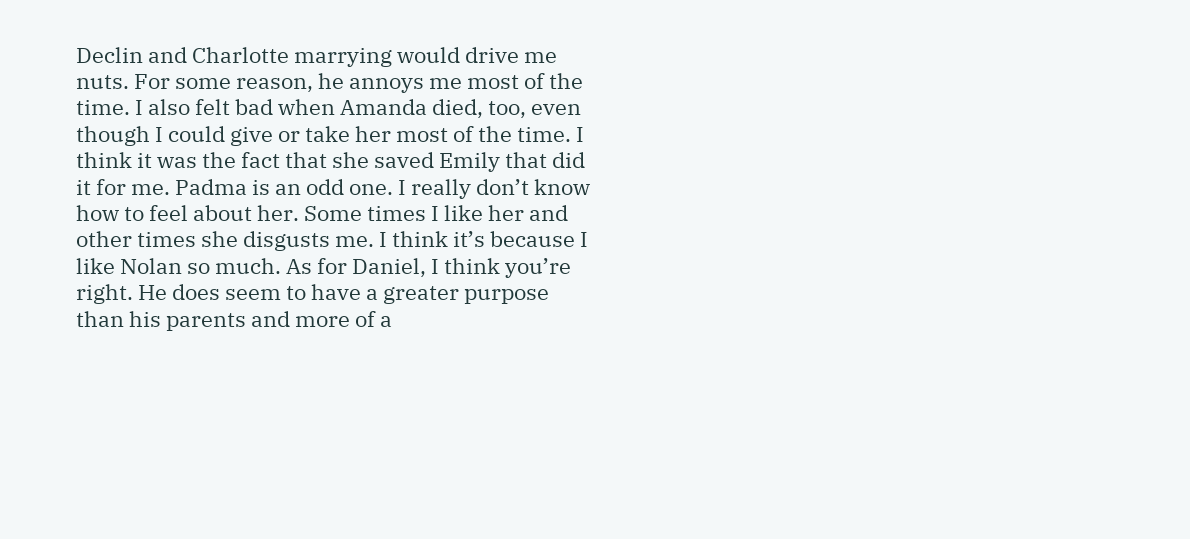Declin and Charlotte marrying would drive me nuts. For some reason, he annoys me most of the time. I also felt bad when Amanda died, too, even though I could give or take her most of the time. I think it was the fact that she saved Emily that did it for me. Padma is an odd one. I really don’t know how to feel about her. Some times I like her and other times she disgusts me. I think it’s because I like Nolan so much. As for Daniel, I think you’re right. He does seem to have a greater purpose than his parents and more of a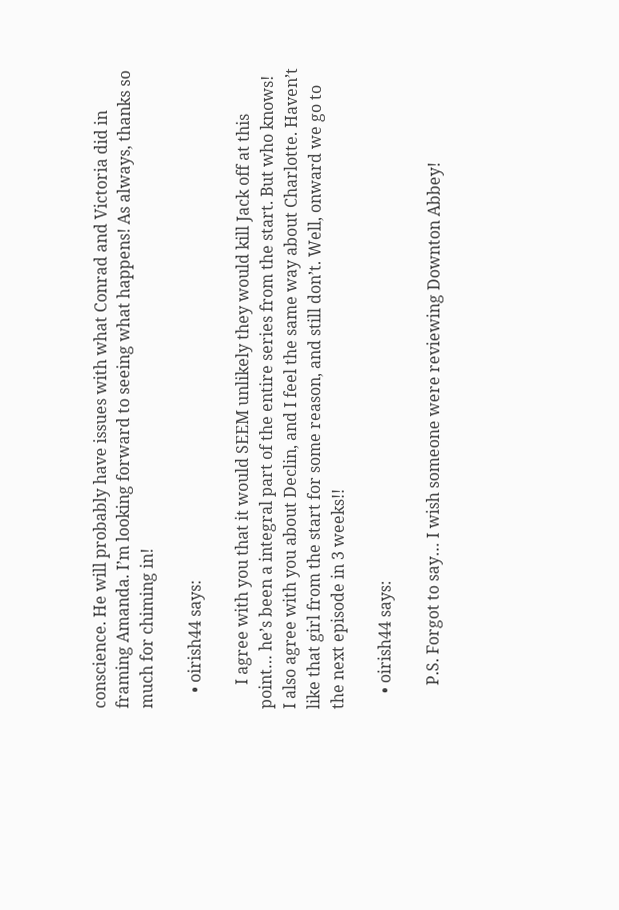conscience. He will probably have issues with what Conrad and Victoria did in framing Amanda. I’m looking forward to seeing what happens! As always, thanks so much for chiming in!

    • oirish44 says:

      I agree with you that it would SEEM unlikely they would kill Jack off at this point… he’s been a integral part of the entire series from the start. But who knows! I also agree with you about Declin, and I feel the same way about Charlotte. Haven’t like that girl from the start for some reason, and still don’t. Well, onward we go to the next episode in 3 weeks!!

    • oirish44 says:

      P.S. Forgot to say… I wish someone were reviewing Downton Abbey!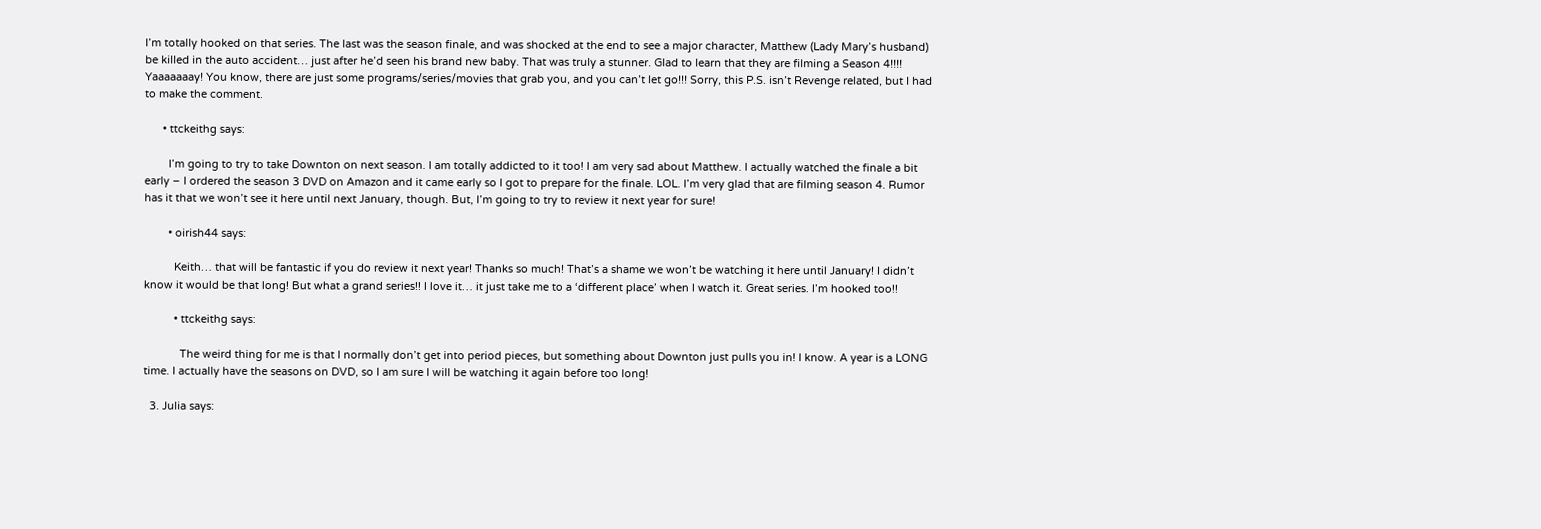I’m totally hooked on that series. The last was the season finale, and was shocked at the end to see a major character, Matthew (Lady Mary’s husband) be killed in the auto accident… just after he’d seen his brand new baby. That was truly a stunner. Glad to learn that they are filming a Season 4!!!! Yaaaaaaay! You know, there are just some programs/series/movies that grab you, and you can’t let go!!! Sorry, this P.S. isn’t Revenge related, but I had to make the comment.

      • ttckeithg says:

        I’m going to try to take Downton on next season. I am totally addicted to it too! I am very sad about Matthew. I actually watched the finale a bit early – I ordered the season 3 DVD on Amazon and it came early so I got to prepare for the finale. LOL. I’m very glad that are filming season 4. Rumor has it that we won’t see it here until next January, though. But, I’m going to try to review it next year for sure!

        • oirish44 says:

          Keith… that will be fantastic if you do review it next year! Thanks so much! That’s a shame we won’t be watching it here until January! I didn’t know it would be that long! But what a grand series!! I love it… it just take me to a ‘different place’ when I watch it. Great series. I’m hooked too!!

          • ttckeithg says:

            The weird thing for me is that I normally don’t get into period pieces, but something about Downton just pulls you in! I know. A year is a LONG time. I actually have the seasons on DVD, so I am sure I will be watching it again before too long!

  3. Julia says: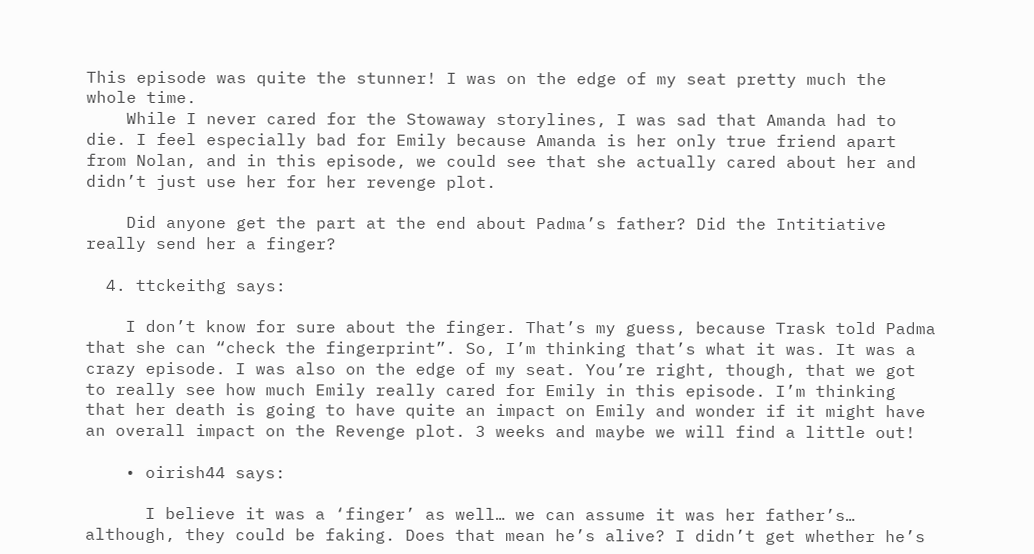This episode was quite the stunner! I was on the edge of my seat pretty much the whole time.
    While I never cared for the Stowaway storylines, I was sad that Amanda had to die. I feel especially bad for Emily because Amanda is her only true friend apart from Nolan, and in this episode, we could see that she actually cared about her and didn’t just use her for her revenge plot.

    Did anyone get the part at the end about Padma’s father? Did the Intitiative really send her a finger?

  4. ttckeithg says:

    I don’t know for sure about the finger. That’s my guess, because Trask told Padma that she can “check the fingerprint”. So, I’m thinking that’s what it was. It was a crazy episode. I was also on the edge of my seat. You’re right, though, that we got to really see how much Emily really cared for Emily in this episode. I’m thinking that her death is going to have quite an impact on Emily and wonder if it might have an overall impact on the Revenge plot. 3 weeks and maybe we will find a little out!

    • oirish44 says:

      I believe it was a ‘finger’ as well… we can assume it was her father’s… although, they could be faking. Does that mean he’s alive? I didn’t get whether he’s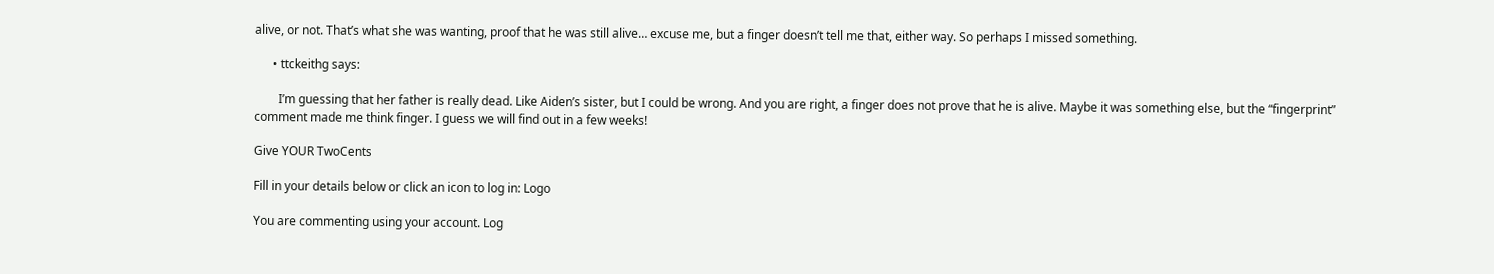alive, or not. That’s what she was wanting, proof that he was still alive… excuse me, but a finger doesn’t tell me that, either way. So perhaps I missed something.

      • ttckeithg says:

        I’m guessing that her father is really dead. Like Aiden’s sister, but I could be wrong. And you are right, a finger does not prove that he is alive. Maybe it was something else, but the “fingerprint” comment made me think finger. I guess we will find out in a few weeks!

Give YOUR TwoCents

Fill in your details below or click an icon to log in: Logo

You are commenting using your account. Log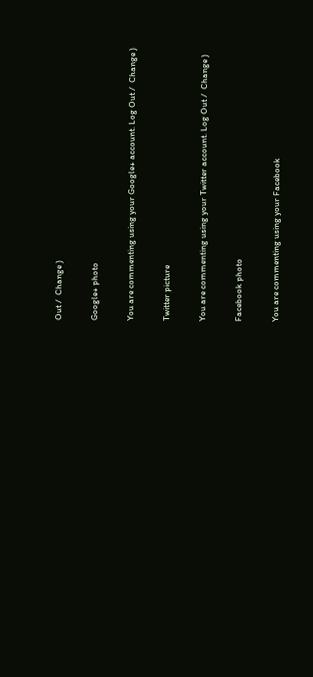Out /  Change )

Google+ photo

You are commenting using your Google+ account. Log Out /  Change )

Twitter picture

You are commenting using your Twitter account. Log Out /  Change )

Facebook photo

You are commenting using your Facebook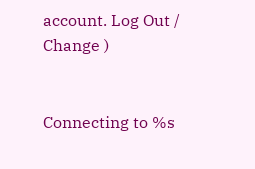account. Log Out /  Change )


Connecting to %s